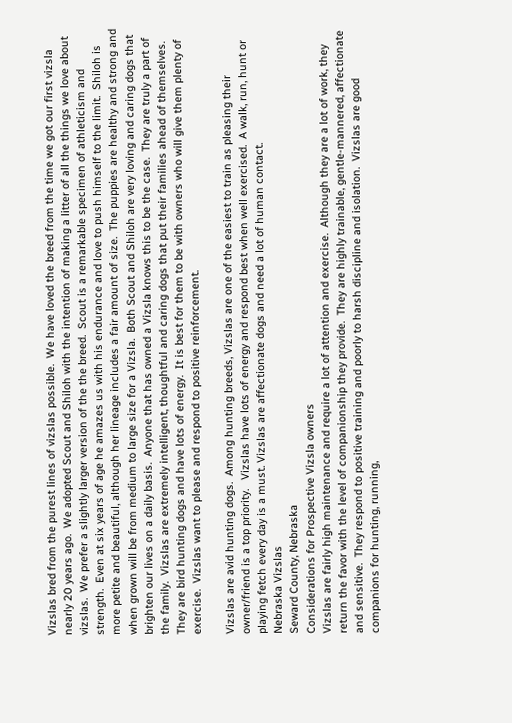Vizslas bred from the purest lines of vizslas possible.  We have loved the breed from the time we got our first vizsla nearly 20 years ago.  We adopted Scout and Shiloh with the intention of making a litter of all the things we love about vizslas.  We prefer a slightly larger version of the the breed.  Scout is a remarkable specimen of athleticism and strength.  Even at six years of age he amazes us with his endurance and love to push himself to the limit.  Shiloh is more petite and beautiful, although her lineage includes a fair amount of size.  The puppies are healthy and strong and when grown will be from medium to large size for a Vizsla.  Both Scout and Shiloh are very loving and caring dogs that brighten our lives on a daily basis.  Anyone that has owned a Vizsla knows this to be the case.  They are truly a part of the family.  Vizslas are extremely intelligent, thoughtful and caring dogs that put their families ahead of themselves.  They are bird hunting dogs and have lots of energy.  It is best for them to be with owners who will give them plenty of exercise.  Vizslas want to please and respond to positive reinforcement.

Vizslas are avid hunting dogs.  Among hunting breeds, Vizslas are one of the easiest to train as pleasing their owner/friend is a top priority.   Vizslas have lots of energy and respond best when well exercised.  A walk, run, hunt or playing fetch every day is a must. Vizslas are affectionate dogs and need a lot of human contact.
Nebraska Vizslas
Seward County, Nebraska
Considerations for Prospective Vizsla owners
Vizslas are fairly high maintenance and require a lot of attention and exercise.  Although they are a lot of work, they return the favor with the level of companionship they provide.  They are highly trainable, gentle-mannered, affectionate and sensitive.  They respond to positive training and poorly to harsh discipline and isolation.  Vizslas are good companions for hunting, running,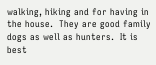walking, hiking and for having in the house.  They are good family dogs as well as hunters.  It is best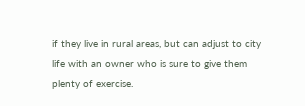if they live in rural areas, but can adjust to city life with an owner who is sure to give them plenty of exercise.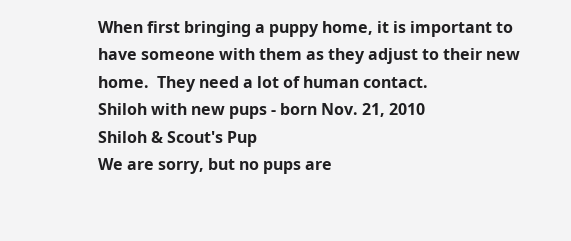When first bringing a puppy home, it is important to have someone with them as they adjust to their new home.  They need a lot of human contact.
Shiloh with new pups - born Nov. 21, 2010
Shiloh & Scout's Pup
We are sorry, but no pups are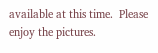available at this time.  Please enjoy the pictures.